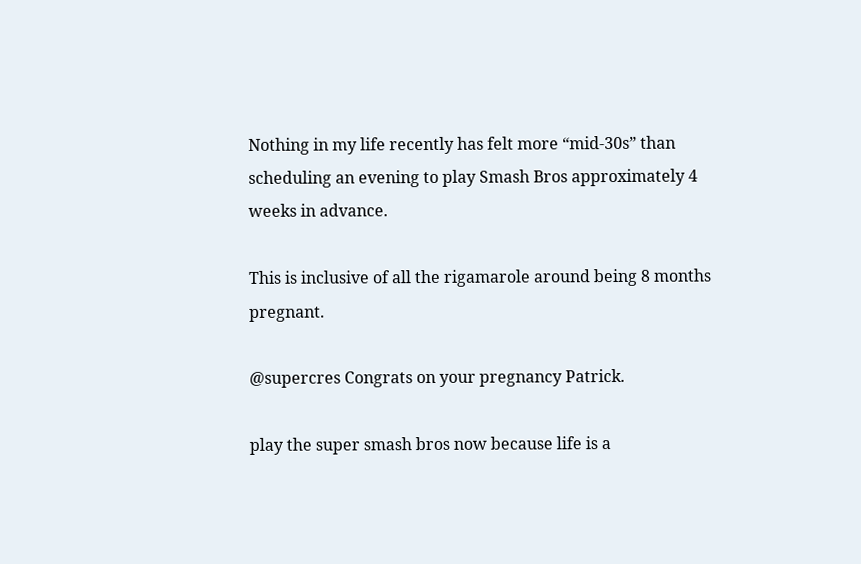Nothing in my life recently has felt more “mid-30s” than scheduling an evening to play Smash Bros approximately 4 weeks in advance.

This is inclusive of all the rigamarole around being 8 months pregnant.

@supercres Congrats on your pregnancy Patrick.

play the super smash bros now because life is a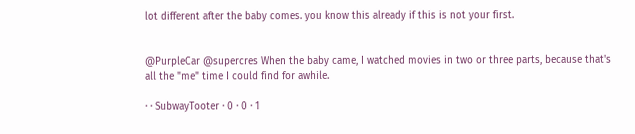lot different after the baby comes. you know this already if this is not your first.


@PurpleCar @supercres When the baby came, I watched movies in two or three parts, because that's all the "me" time I could find for awhile.

· · SubwayTooter · 0 · 0 · 1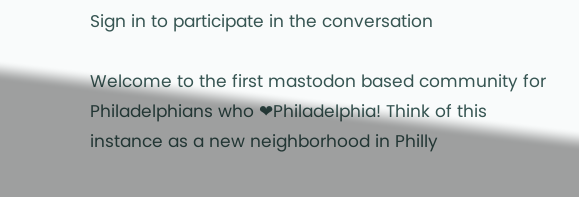Sign in to participate in the conversation

Welcome to the first mastodon based community for Philadelphians who ❤Philadelphia! Think of this instance as a new neighborhood in Philly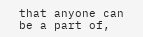that anyone can be a part of,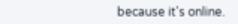because it's online.